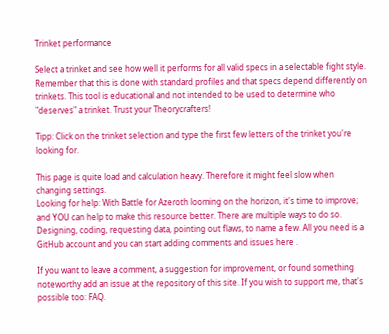Trinket performance

Select a trinket and see how well it performs for all valid specs in a selectable fight style. Remember that this is done with standard profiles and that specs depend differently on trinkets. This tool is educational and not intended to be used to determine who "deserves" a trinket. Trust your Theorycrafters!

Tipp: Click on the trinket selection and type the first few letters of the trinket you're looking for.

This page is quite load and calculation heavy. Therefore it might feel slow when changing settings.
Looking for help: With Battle for Azeroth looming on the horizon, it's time to improve; and YOU can help to make this resource better. There are multiple ways to do so. Designing, coding, requesting data, pointing out flaws, to name a few. All you need is a GitHub account and you can start adding comments and issues here .

If you want to leave a comment, a suggestion for improvement, or found something noteworthy add an issue at the repository of this site. If you wish to support me, that's possible too: FAQ.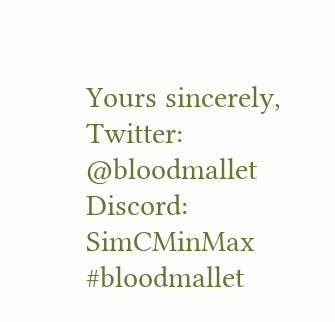Yours sincerely,
Twitter: @bloodmallet
Discord: SimCMinMax #bloodmallet